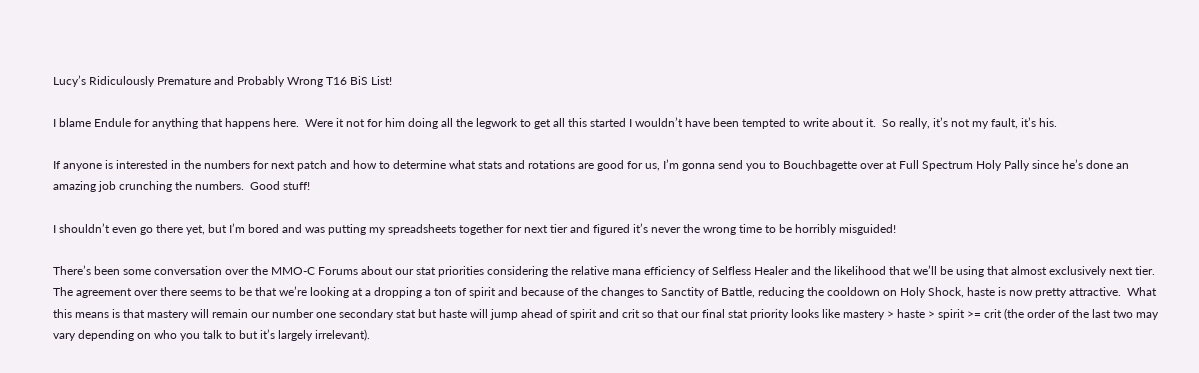Lucy’s Ridiculously Premature and Probably Wrong T16 BiS List!

I blame Endule for anything that happens here.  Were it not for him doing all the legwork to get all this started I wouldn’t have been tempted to write about it.  So really, it’s not my fault, it’s his.

If anyone is interested in the numbers for next patch and how to determine what stats and rotations are good for us, I’m gonna send you to Bouchbagette over at Full Spectrum Holy Pally since he’s done an amazing job crunching the numbers.  Good stuff!

I shouldn’t even go there yet, but I’m bored and was putting my spreadsheets together for next tier and figured it’s never the wrong time to be horribly misguided!

There’s been some conversation over the MMO-C Forums about our stat priorities considering the relative mana efficiency of Selfless Healer and the likelihood that we’ll be using that almost exclusively next tier.  The agreement over there seems to be that we’re looking at a dropping a ton of spirit and because of the changes to Sanctity of Battle, reducing the cooldown on Holy Shock, haste is now pretty attractive.  What this means is that mastery will remain our number one secondary stat but haste will jump ahead of spirit and crit so that our final stat priority looks like mastery > haste > spirit >= crit (the order of the last two may vary depending on who you talk to but it’s largely irrelevant).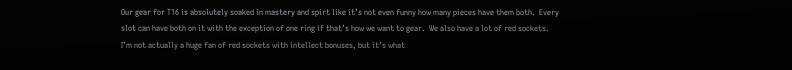Our gear for T16 is absolutely soaked in mastery and spirt like it’s not even funny how many pieces have them both.  Every slot can have both on it with the exception of one ring if that’s how we want to gear.  We also have a lot of red sockets.  I’m not actually a huge fan of red sockets with intellect bonuses, but it’s what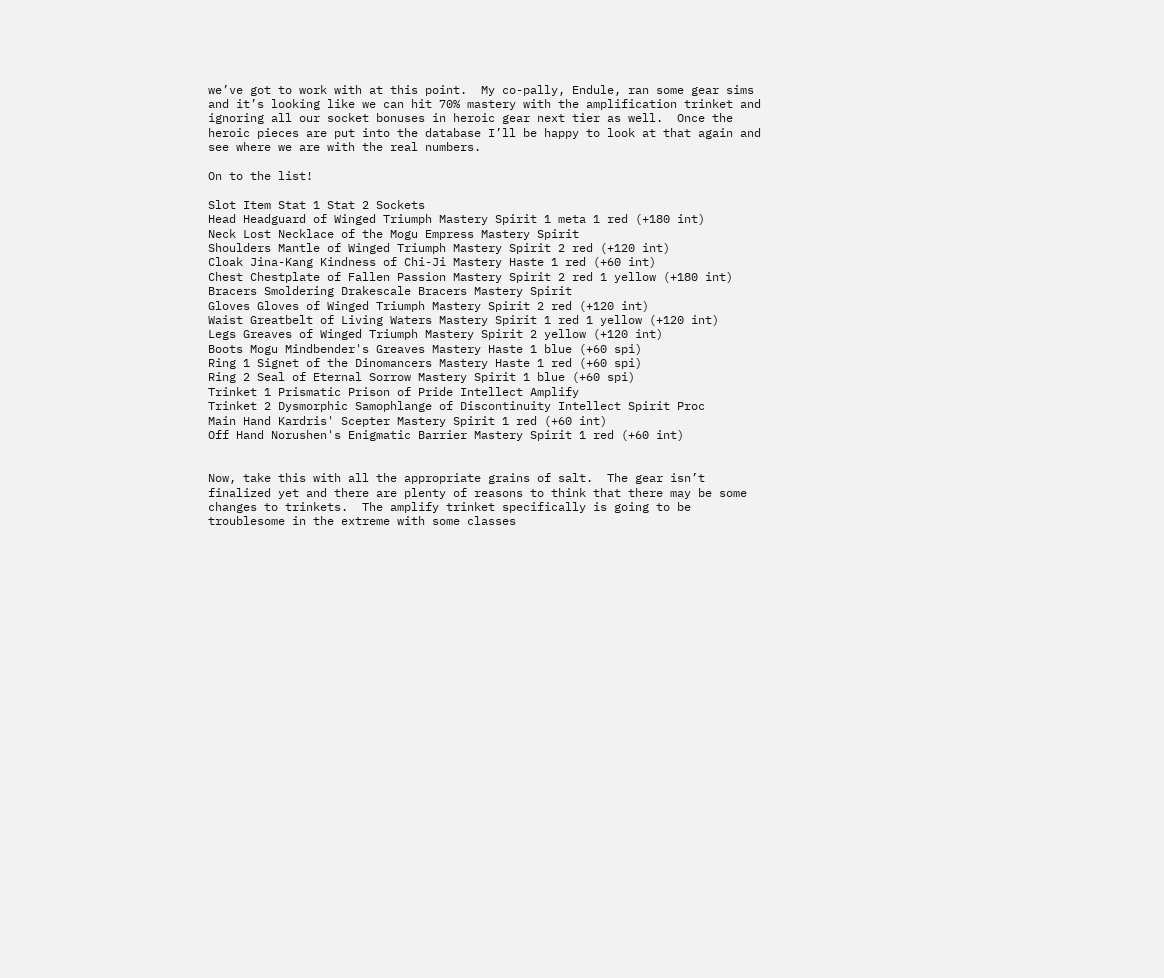we’ve got to work with at this point.  My co-pally, Endule, ran some gear sims and it’s looking like we can hit 70% mastery with the amplification trinket and ignoring all our socket bonuses in heroic gear next tier as well.  Once the heroic pieces are put into the database I’ll be happy to look at that again and see where we are with the real numbers.

On to the list!

Slot Item Stat 1 Stat 2 Sockets
Head Headguard of Winged Triumph Mastery Spirit 1 meta 1 red (+180 int)
Neck Lost Necklace of the Mogu Empress Mastery Spirit
Shoulders Mantle of Winged Triumph Mastery Spirit 2 red (+120 int)
Cloak Jina-Kang Kindness of Chi-Ji Mastery Haste 1 red (+60 int)
Chest Chestplate of Fallen Passion Mastery Spirit 2 red 1 yellow (+180 int)
Bracers Smoldering Drakescale Bracers Mastery Spirit
Gloves Gloves of Winged Triumph Mastery Spirit 2 red (+120 int)
Waist Greatbelt of Living Waters Mastery Spirit 1 red 1 yellow (+120 int)
Legs Greaves of Winged Triumph Mastery Spirit 2 yellow (+120 int)
Boots Mogu Mindbender's Greaves Mastery Haste 1 blue (+60 spi)
Ring 1 Signet of the Dinomancers Mastery Haste 1 red (+60 spi)
Ring 2 Seal of Eternal Sorrow Mastery Spirit 1 blue (+60 spi)
Trinket 1 Prismatic Prison of Pride Intellect Amplify
Trinket 2 Dysmorphic Samophlange of Discontinuity Intellect Spirit Proc
Main Hand Kardris' Scepter Mastery Spirit 1 red (+60 int)
Off Hand Norushen's Enigmatic Barrier Mastery Spirit 1 red (+60 int)


Now, take this with all the appropriate grains of salt.  The gear isn’t finalized yet and there are plenty of reasons to think that there may be some changes to trinkets.  The amplify trinket specifically is going to be troublesome in the extreme with some classes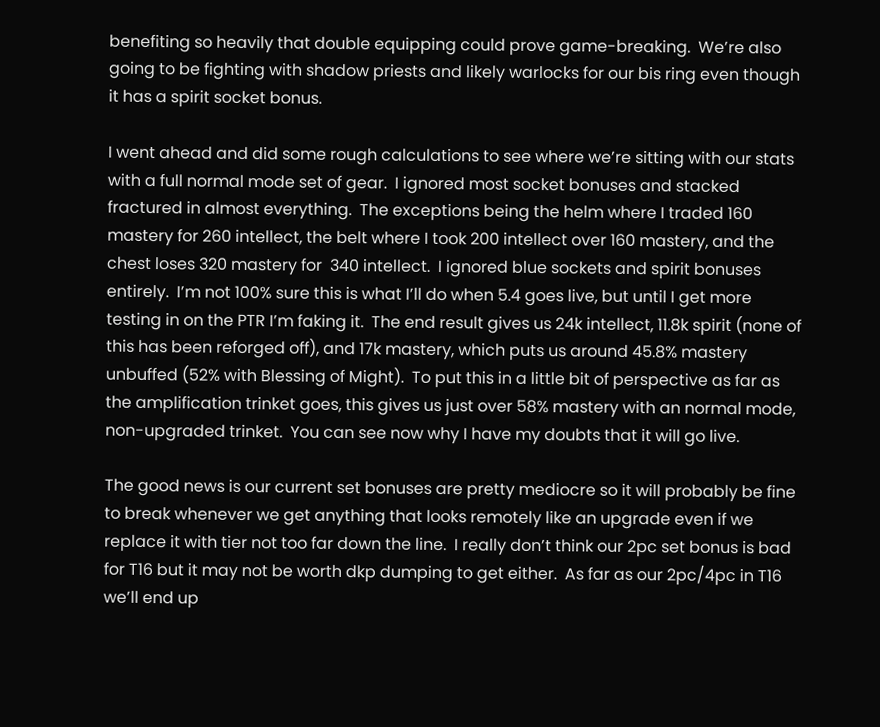benefiting so heavily that double equipping could prove game-breaking.  We’re also going to be fighting with shadow priests and likely warlocks for our bis ring even though it has a spirit socket bonus.

I went ahead and did some rough calculations to see where we’re sitting with our stats with a full normal mode set of gear.  I ignored most socket bonuses and stacked fractured in almost everything.  The exceptions being the helm where I traded 160 mastery for 260 intellect, the belt where I took 200 intellect over 160 mastery, and the chest loses 320 mastery for  340 intellect.  I ignored blue sockets and spirit bonuses entirely.  I’m not 100% sure this is what I’ll do when 5.4 goes live, but until I get more testing in on the PTR I’m faking it.  The end result gives us 24k intellect, 11.8k spirit (none of this has been reforged off), and 17k mastery, which puts us around 45.8% mastery unbuffed (52% with Blessing of Might).  To put this in a little bit of perspective as far as the amplification trinket goes, this gives us just over 58% mastery with an normal mode, non-upgraded trinket.  You can see now why I have my doubts that it will go live.

The good news is our current set bonuses are pretty mediocre so it will probably be fine to break whenever we get anything that looks remotely like an upgrade even if we replace it with tier not too far down the line.  I really don’t think our 2pc set bonus is bad for T16 but it may not be worth dkp dumping to get either.  As far as our 2pc/4pc in T16 we’ll end up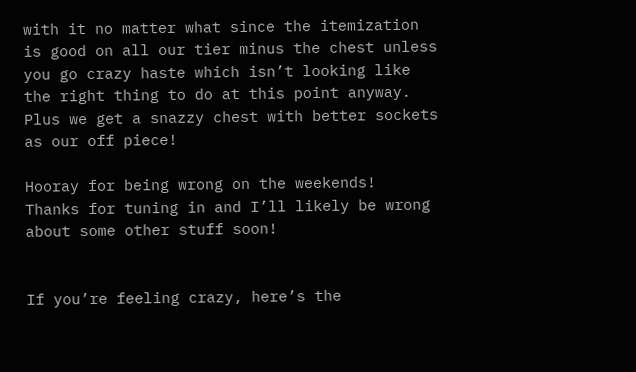with it no matter what since the itemization is good on all our tier minus the chest unless you go crazy haste which isn’t looking like the right thing to do at this point anyway.  Plus we get a snazzy chest with better sockets as our off piece!

Hooray for being wrong on the weekends!  Thanks for tuning in and I’ll likely be wrong about some other stuff soon!


If you’re feeling crazy, here’s the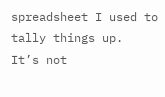spreadsheet I used to tally things up.  It’s not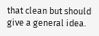that clean but should give a general idea.